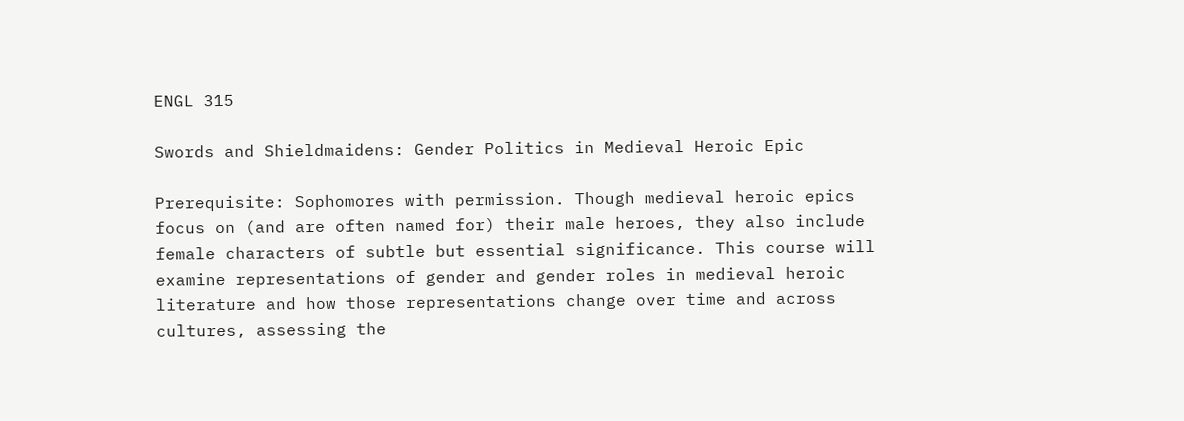ENGL 315

Swords and Shieldmaidens: Gender Politics in Medieval Heroic Epic

Prerequisite: Sophomores with permission. Though medieval heroic epics focus on (and are often named for) their male heroes, they also include female characters of subtle but essential significance. This course will examine representations of gender and gender roles in medieval heroic literature and how those representations change over time and across cultures, assessing the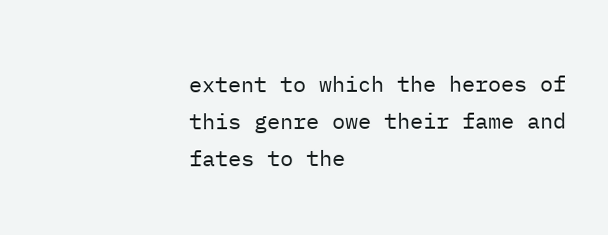extent to which the heroes of this genre owe their fame and fates to the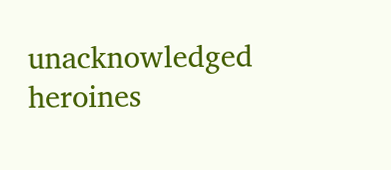unacknowledged heroines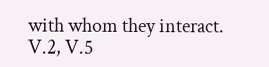with whom they interact. V.2, V.5